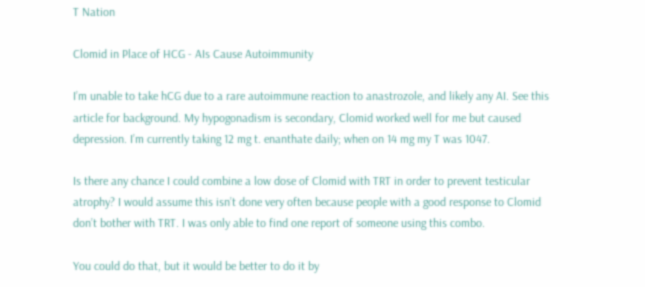T Nation

Clomid in Place of HCG - AIs Cause Autoimmunity

I’m unable to take hCG due to a rare autoimmune reaction to anastrozole, and likely any AI. See this article for background. My hypogonadism is secondary, Clomid worked well for me but caused depression. I’m currently taking 12 mg t. enanthate daily; when on 14 mg my T was 1047.

Is there any chance I could combine a low dose of Clomid with TRT in order to prevent testicular atrophy? I would assume this isn’t done very often because people with a good response to Clomid don’t bother with TRT. I was only able to find one report of someone using this combo.

You could do that, but it would be better to do it by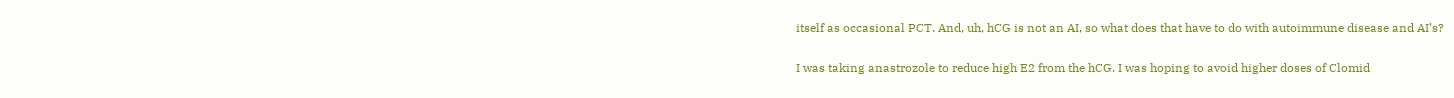itself as occasional PCT. And, uh, hCG is not an AI, so what does that have to do with autoimmune disease and AI’s?

I was taking anastrozole to reduce high E2 from the hCG. I was hoping to avoid higher doses of Clomid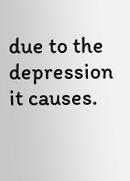due to the depression it causes.